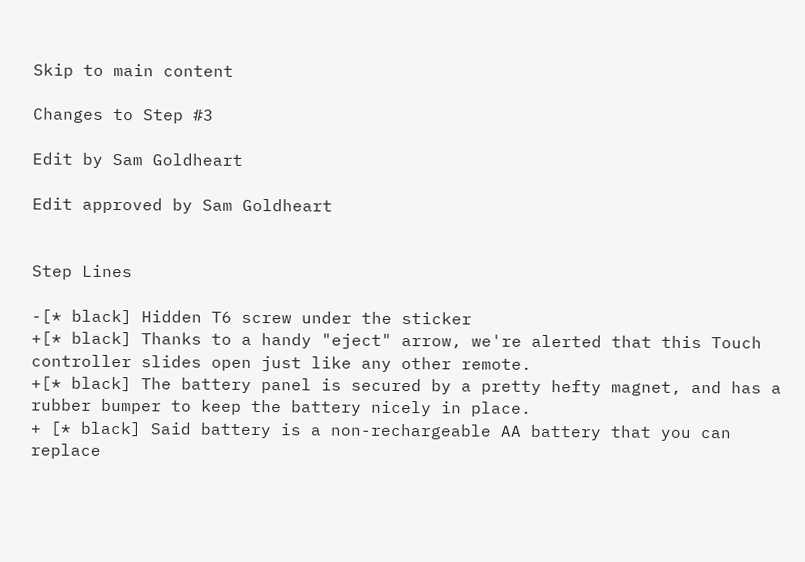Skip to main content

Changes to Step #3

Edit by Sam Goldheart

Edit approved by Sam Goldheart


Step Lines

-[* black] Hidden T6 screw under the sticker
+[* black] Thanks to a handy "eject" arrow, we're alerted that this Touch controller slides open just like any other remote.
+[* black] The battery panel is secured by a pretty hefty magnet, and has a rubber bumper to keep the battery nicely in place.
+ [* black] Said battery is a non-rechargeable AA battery that you can replace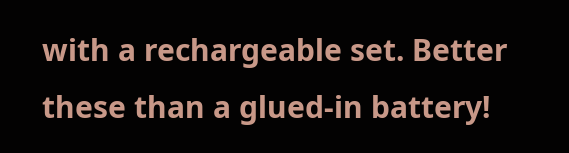with a rechargeable set. Better these than a glued-in battery!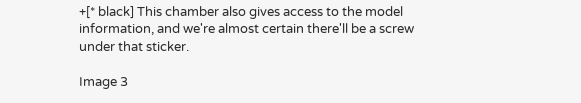+[* black] This chamber also gives access to the model information, and we're almost certain there'll be a screw under that sticker.

Image 3